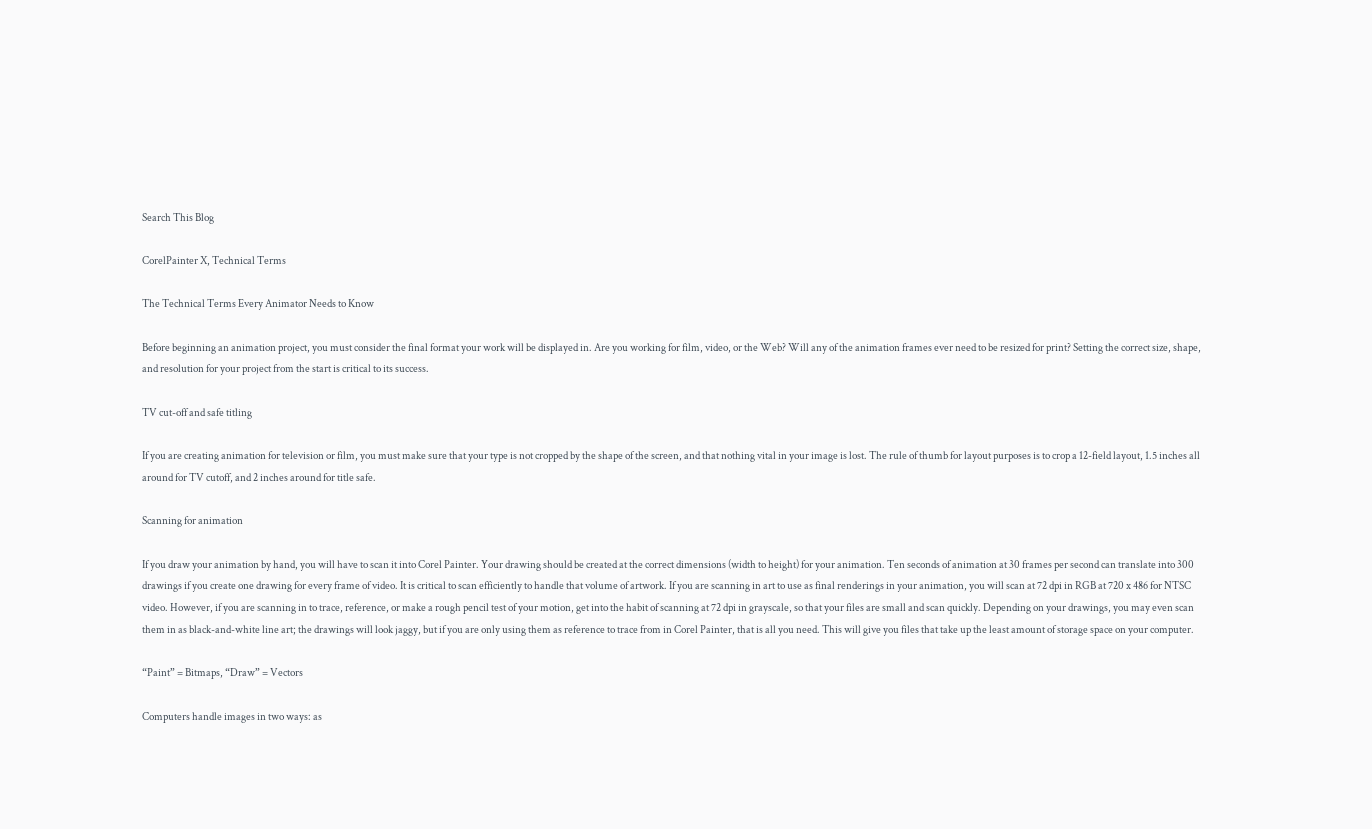Search This Blog

CorelPainter X, Technical Terms

The Technical Terms Every Animator Needs to Know

Before beginning an animation project, you must consider the final format your work will be displayed in. Are you working for film, video, or the Web? Will any of the animation frames ever need to be resized for print? Setting the correct size, shape, and resolution for your project from the start is critical to its success.

TV cut-off and safe titling

If you are creating animation for television or film, you must make sure that your type is not cropped by the shape of the screen, and that nothing vital in your image is lost. The rule of thumb for layout purposes is to crop a 12-field layout, 1.5 inches all around for TV cutoff, and 2 inches around for title safe.

Scanning for animation

If you draw your animation by hand, you will have to scan it into Corel Painter. Your drawing should be created at the correct dimensions (width to height) for your animation. Ten seconds of animation at 30 frames per second can translate into 300 drawings if you create one drawing for every frame of video. It is critical to scan efficiently to handle that volume of artwork. If you are scanning in art to use as final renderings in your animation, you will scan at 72 dpi in RGB at 720 x 486 for NTSC video. However, if you are scanning in to trace, reference, or make a rough pencil test of your motion, get into the habit of scanning at 72 dpi in grayscale, so that your files are small and scan quickly. Depending on your drawings, you may even scan them in as black-and-white line art; the drawings will look jaggy, but if you are only using them as reference to trace from in Corel Painter, that is all you need. This will give you files that take up the least amount of storage space on your computer.

“Paint” = Bitmaps, “Draw” = Vectors

Computers handle images in two ways: as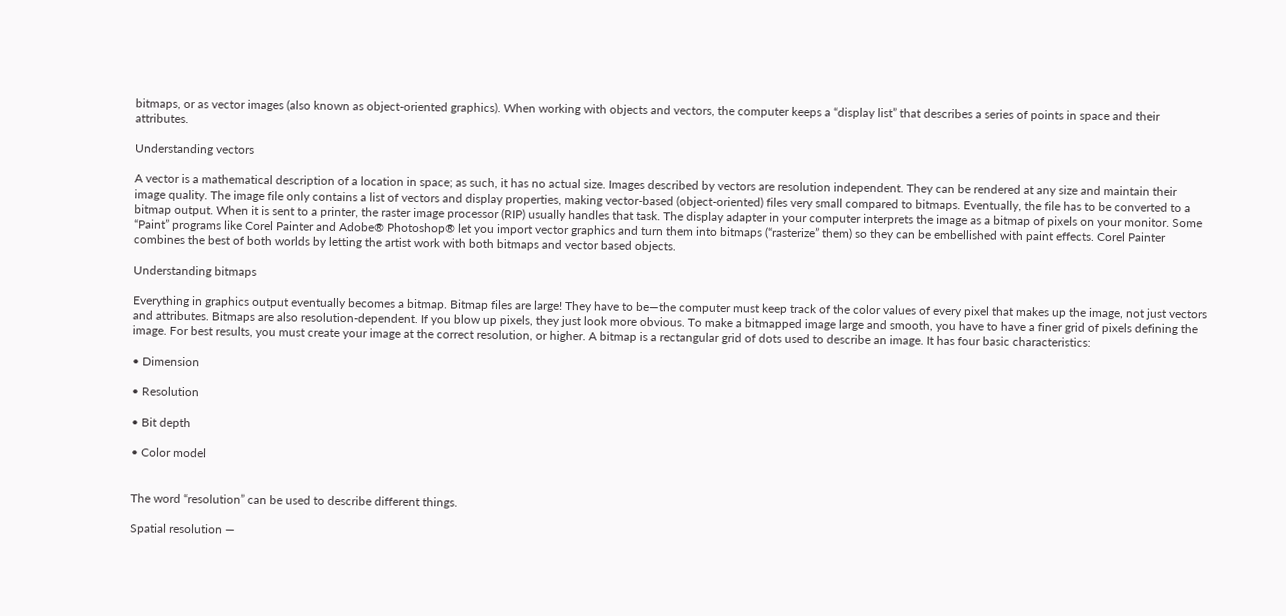bitmaps, or as vector images (also known as object-oriented graphics). When working with objects and vectors, the computer keeps a “display list” that describes a series of points in space and their attributes.

Understanding vectors

A vector is a mathematical description of a location in space; as such, it has no actual size. Images described by vectors are resolution independent. They can be rendered at any size and maintain their image quality. The image file only contains a list of vectors and display properties, making vector-based (object-oriented) files very small compared to bitmaps. Eventually, the file has to be converted to a bitmap output. When it is sent to a printer, the raster image processor (RIP) usually handles that task. The display adapter in your computer interprets the image as a bitmap of pixels on your monitor. Some “Paint” programs like Corel Painter and Adobe® Photoshop® let you import vector graphics and turn them into bitmaps (“rasterize” them) so they can be embellished with paint effects. Corel Painter combines the best of both worlds by letting the artist work with both bitmaps and vector based objects.

Understanding bitmaps

Everything in graphics output eventually becomes a bitmap. Bitmap files are large! They have to be—the computer must keep track of the color values of every pixel that makes up the image, not just vectors and attributes. Bitmaps are also resolution-dependent. If you blow up pixels, they just look more obvious. To make a bitmapped image large and smooth, you have to have a finer grid of pixels defining the image. For best results, you must create your image at the correct resolution, or higher. A bitmap is a rectangular grid of dots used to describe an image. It has four basic characteristics:

• Dimension

• Resolution

• Bit depth

• Color model


The word “resolution” can be used to describe different things.

Spatial resolution —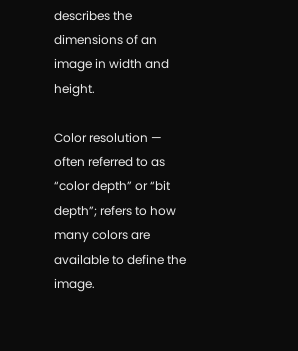describes the dimensions of an image in width and height.

Color resolution — often referred to as “color depth” or “bit depth”; refers to how many colors are available to define the image.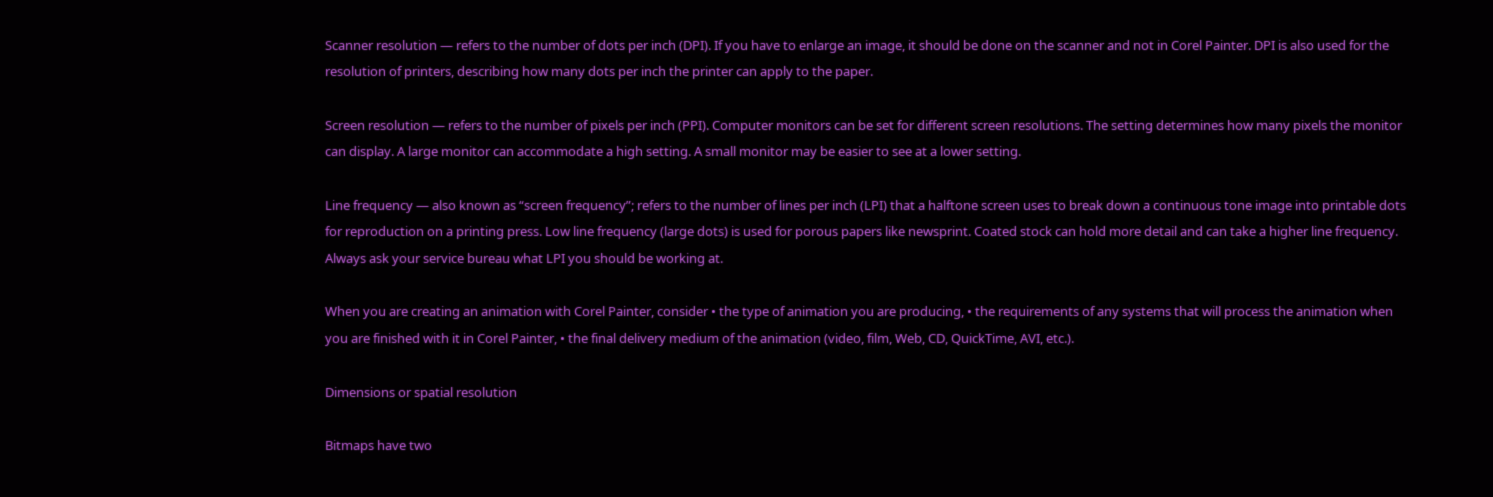Scanner resolution — refers to the number of dots per inch (DPI). If you have to enlarge an image, it should be done on the scanner and not in Corel Painter. DPI is also used for the resolution of printers, describing how many dots per inch the printer can apply to the paper.

Screen resolution — refers to the number of pixels per inch (PPI). Computer monitors can be set for different screen resolutions. The setting determines how many pixels the monitor can display. A large monitor can accommodate a high setting. A small monitor may be easier to see at a lower setting.

Line frequency — also known as “screen frequency”; refers to the number of lines per inch (LPI) that a halftone screen uses to break down a continuous tone image into printable dots for reproduction on a printing press. Low line frequency (large dots) is used for porous papers like newsprint. Coated stock can hold more detail and can take a higher line frequency. Always ask your service bureau what LPI you should be working at.

When you are creating an animation with Corel Painter, consider • the type of animation you are producing, • the requirements of any systems that will process the animation when you are finished with it in Corel Painter, • the final delivery medium of the animation (video, film, Web, CD, QuickTime, AVI, etc.).

Dimensions or spatial resolution

Bitmaps have two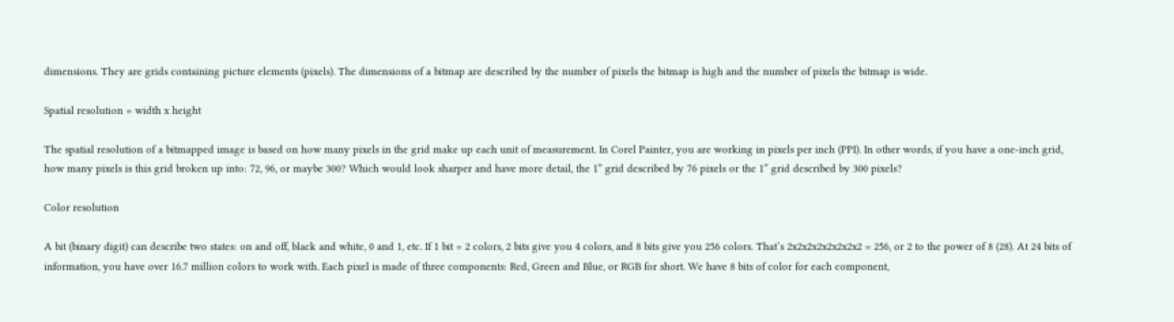dimensions. They are grids containing picture elements (pixels). The dimensions of a bitmap are described by the number of pixels the bitmap is high and the number of pixels the bitmap is wide.

Spatial resolution = width x height

The spatial resolution of a bitmapped image is based on how many pixels in the grid make up each unit of measurement. In Corel Painter, you are working in pixels per inch (PPI). In other words, if you have a one-inch grid, how many pixels is this grid broken up into: 72, 96, or maybe 300? Which would look sharper and have more detail, the 1” grid described by 76 pixels or the 1” grid described by 300 pixels?

Color resolution

A bit (binary digit) can describe two states: on and off, black and white, 0 and 1, etc. If 1 bit = 2 colors, 2 bits give you 4 colors, and 8 bits give you 256 colors. That’s 2x2x2x2x2x2x2x2 = 256, or 2 to the power of 8 (28). At 24 bits of information, you have over 16.7 million colors to work with. Each pixel is made of three components: Red, Green and Blue, or RGB for short. We have 8 bits of color for each component,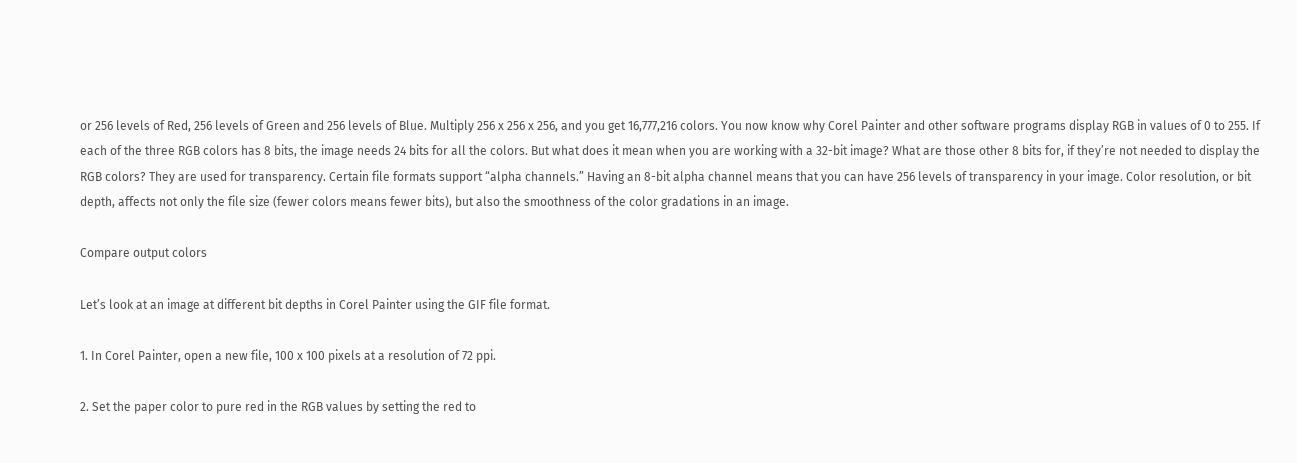or 256 levels of Red, 256 levels of Green and 256 levels of Blue. Multiply 256 x 256 x 256, and you get 16,777,216 colors. You now know why Corel Painter and other software programs display RGB in values of 0 to 255. If each of the three RGB colors has 8 bits, the image needs 24 bits for all the colors. But what does it mean when you are working with a 32-bit image? What are those other 8 bits for, if they’re not needed to display the RGB colors? They are used for transparency. Certain file formats support “alpha channels.” Having an 8-bit alpha channel means that you can have 256 levels of transparency in your image. Color resolution, or bit depth, affects not only the file size (fewer colors means fewer bits), but also the smoothness of the color gradations in an image.

Compare output colors

Let’s look at an image at different bit depths in Corel Painter using the GIF file format.

1. In Corel Painter, open a new file, 100 x 100 pixels at a resolution of 72 ppi.

2. Set the paper color to pure red in the RGB values by setting the red to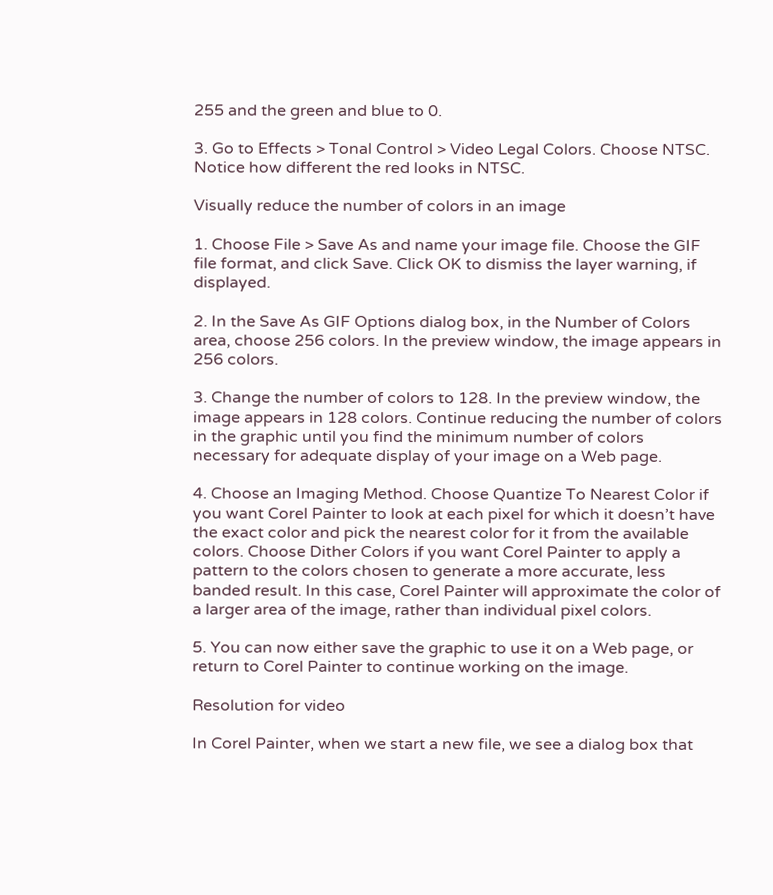255 and the green and blue to 0.

3. Go to Effects > Tonal Control > Video Legal Colors. Choose NTSC. Notice how different the red looks in NTSC.

Visually reduce the number of colors in an image

1. Choose File > Save As and name your image file. Choose the GIF file format, and click Save. Click OK to dismiss the layer warning, if displayed.

2. In the Save As GIF Options dialog box, in the Number of Colors area, choose 256 colors. In the preview window, the image appears in 256 colors.

3. Change the number of colors to 128. In the preview window, the image appears in 128 colors. Continue reducing the number of colors in the graphic until you find the minimum number of colors necessary for adequate display of your image on a Web page.

4. Choose an Imaging Method. Choose Quantize To Nearest Color if you want Corel Painter to look at each pixel for which it doesn’t have the exact color and pick the nearest color for it from the available colors. Choose Dither Colors if you want Corel Painter to apply a pattern to the colors chosen to generate a more accurate, less banded result. In this case, Corel Painter will approximate the color of a larger area of the image, rather than individual pixel colors.

5. You can now either save the graphic to use it on a Web page, or return to Corel Painter to continue working on the image.

Resolution for video

In Corel Painter, when we start a new file, we see a dialog box that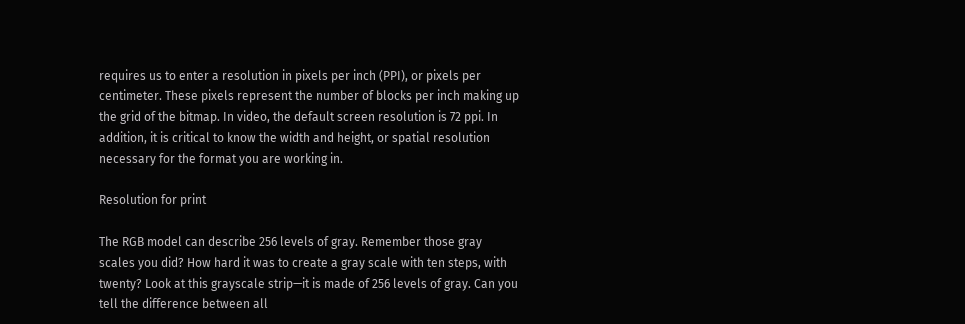requires us to enter a resolution in pixels per inch (PPI), or pixels per centimeter. These pixels represent the number of blocks per inch making up the grid of the bitmap. In video, the default screen resolution is 72 ppi. In addition, it is critical to know the width and height, or spatial resolution necessary for the format you are working in.

Resolution for print

The RGB model can describe 256 levels of gray. Remember those gray scales you did? How hard it was to create a gray scale with ten steps, with twenty? Look at this grayscale strip—it is made of 256 levels of gray. Can you tell the difference between all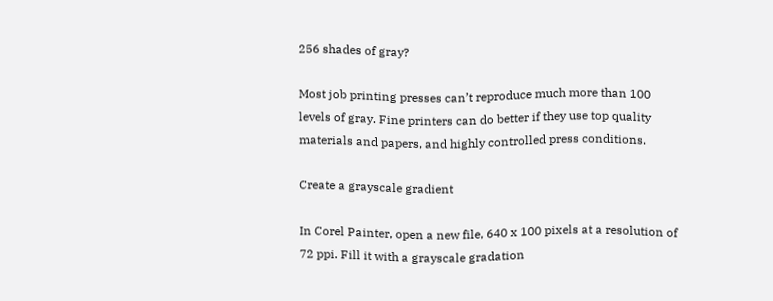256 shades of gray?

Most job printing presses can’t reproduce much more than 100 levels of gray. Fine printers can do better if they use top quality materials and papers, and highly controlled press conditions.

Create a grayscale gradient

In Corel Painter, open a new file, 640 x 100 pixels at a resolution of 72 ppi. Fill it with a grayscale gradation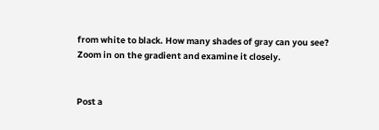from white to black. How many shades of gray can you see? Zoom in on the gradient and examine it closely.


Post a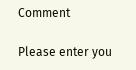Comment

Please enter you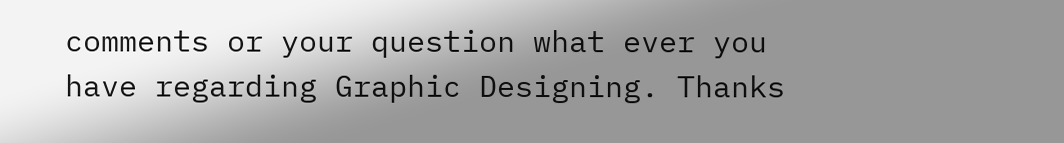comments or your question what ever you have regarding Graphic Designing. Thanks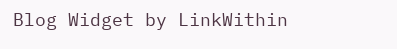Blog Widget by LinkWithin